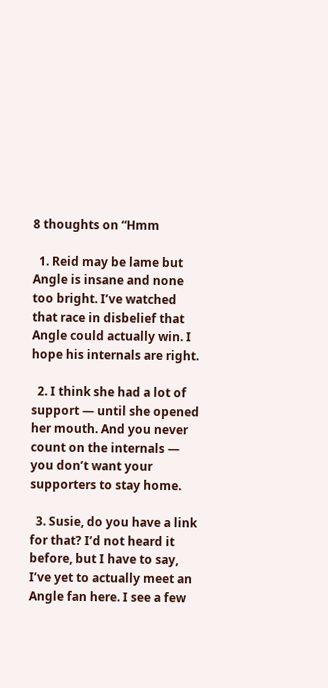8 thoughts on “Hmm

  1. Reid may be lame but Angle is insane and none too bright. I’ve watched that race in disbelief that Angle could actually win. I hope his internals are right.

  2. I think she had a lot of support — until she opened her mouth. And you never count on the internals — you don’t want your supporters to stay home.

  3. Susie, do you have a link for that? I’d not heard it before, but I have to say, I’ve yet to actually meet an Angle fan here. I see a few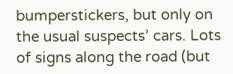bumperstickers, but only on the usual suspects’ cars. Lots of signs along the road (but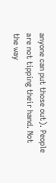anyone can put those out). People are not tipping their hand. Not the way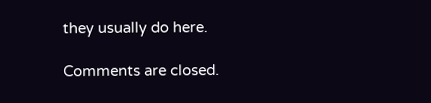they usually do here.

Comments are closed.